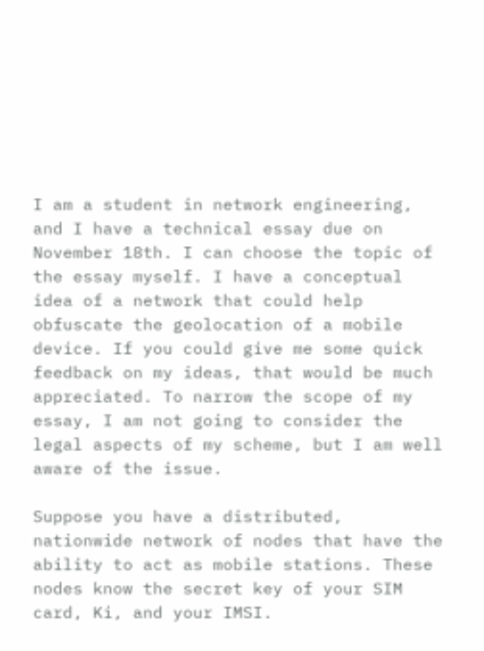I am a student in network engineering, and I have a technical essay due on November 18th. I can choose the topic of the essay myself. I have a conceptual idea of a network that could help obfuscate the geolocation of a mobile device. If you could give me some quick feedback on my ideas, that would be much appreciated. To narrow the scope of my essay, I am not going to consider the legal aspects of my scheme, but I am well aware of the issue.

Suppose you have a distributed, nationwide network of nodes that have the ability to act as mobile stations. These nodes know the secret key of your SIM card, Ki, and your IMSI.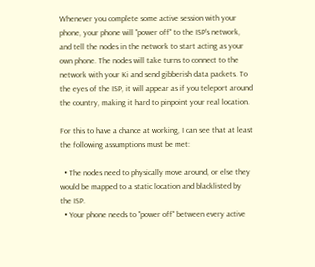Whenever you complete some active session with your phone, your phone will "power off" to the ISP's network, and tell the nodes in the network to start acting as your own phone. The nodes will take turns to connect to the network with your Ki and send gibberish data packets. To the eyes of the ISP, it will appear as if you teleport around the country, making it hard to pinpoint your real location.

For this to have a chance at working, I can see that at least the following assumptions must be met:

  • The nodes need to physically move around, or else they would be mapped to a static location and blacklisted by the ISP.
  • Your phone needs to "power off" between every active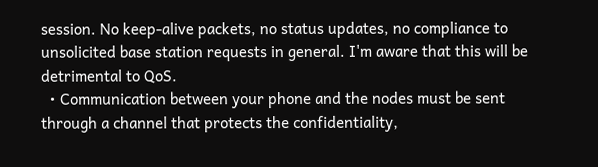session. No keep-alive packets, no status updates, no compliance to unsolicited base station requests in general. I'm aware that this will be detrimental to QoS.
  • Communication between your phone and the nodes must be sent through a channel that protects the confidentiality,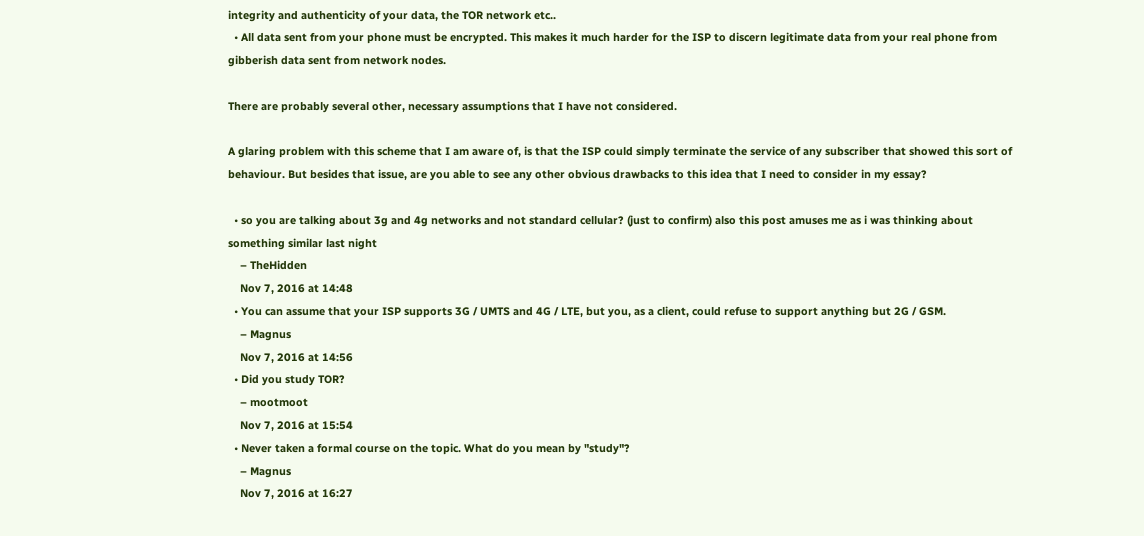integrity and authenticity of your data, the TOR network etc..
  • All data sent from your phone must be encrypted. This makes it much harder for the ISP to discern legitimate data from your real phone from gibberish data sent from network nodes.

There are probably several other, necessary assumptions that I have not considered.

A glaring problem with this scheme that I am aware of, is that the ISP could simply terminate the service of any subscriber that showed this sort of behaviour. But besides that issue, are you able to see any other obvious drawbacks to this idea that I need to consider in my essay?

  • so you are talking about 3g and 4g networks and not standard cellular? (just to confirm) also this post amuses me as i was thinking about something similar last night
    – TheHidden
    Nov 7, 2016 at 14:48
  • You can assume that your ISP supports 3G / UMTS and 4G / LTE, but you, as a client, could refuse to support anything but 2G / GSM.
    – Magnus
    Nov 7, 2016 at 14:56
  • Did you study TOR?
    – mootmoot
    Nov 7, 2016 at 15:54
  • Never taken a formal course on the topic. What do you mean by "study"?
    – Magnus
    Nov 7, 2016 at 16:27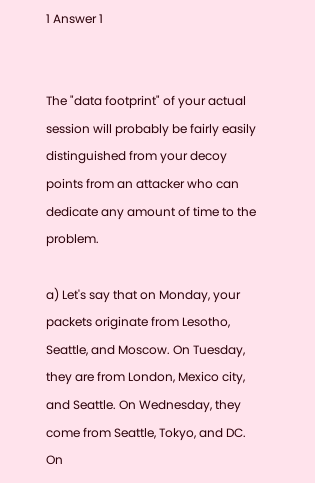1 Answer 1


The "data footprint" of your actual session will probably be fairly easily distinguished from your decoy points from an attacker who can dedicate any amount of time to the problem.

a) Let's say that on Monday, your packets originate from Lesotho, Seattle, and Moscow. On Tuesday, they are from London, Mexico city, and Seattle. On Wednesday, they come from Seattle, Tokyo, and DC. On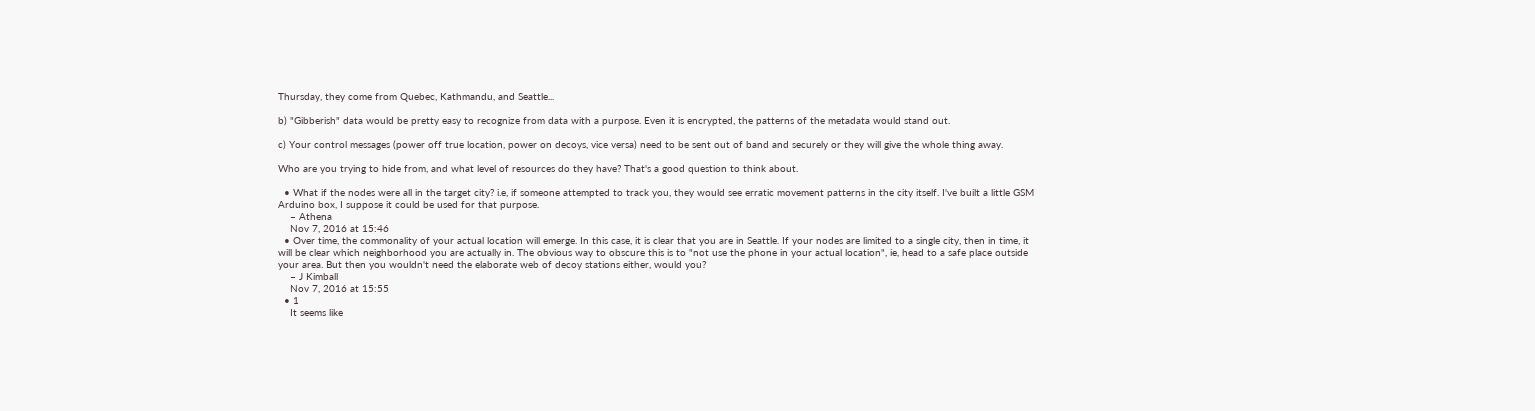Thursday, they come from Quebec, Kathmandu, and Seattle...

b) "Gibberish" data would be pretty easy to recognize from data with a purpose. Even it is encrypted, the patterns of the metadata would stand out.

c) Your control messages (power off true location, power on decoys, vice versa) need to be sent out of band and securely or they will give the whole thing away.

Who are you trying to hide from, and what level of resources do they have? That's a good question to think about.

  • What if the nodes were all in the target city? i.e, if someone attempted to track you, they would see erratic movement patterns in the city itself. I've built a little GSM Arduino box, I suppose it could be used for that purpose.
    – Athena
    Nov 7, 2016 at 15:46
  • Over time, the commonality of your actual location will emerge. In this case, it is clear that you are in Seattle. If your nodes are limited to a single city, then in time, it will be clear which neighborhood you are actually in. The obvious way to obscure this is to "not use the phone in your actual location", ie, head to a safe place outside your area. But then you wouldn't need the elaborate web of decoy stations either, would you?
    – J Kimball
    Nov 7, 2016 at 15:55
  • 1
    It seems like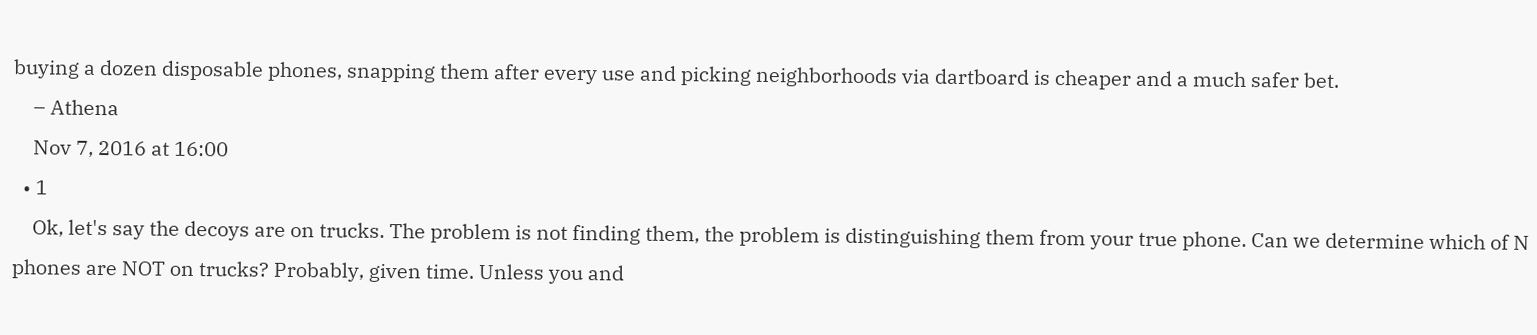buying a dozen disposable phones, snapping them after every use and picking neighborhoods via dartboard is cheaper and a much safer bet.
    – Athena
    Nov 7, 2016 at 16:00
  • 1
    Ok, let's say the decoys are on trucks. The problem is not finding them, the problem is distinguishing them from your true phone. Can we determine which of N phones are NOT on trucks? Probably, given time. Unless you and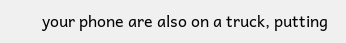your phone are also on a truck, putting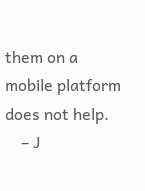them on a mobile platform does not help.
    – J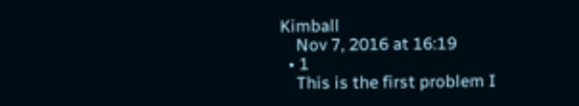Kimball
    Nov 7, 2016 at 16:19
  • 1
    This is the first problem I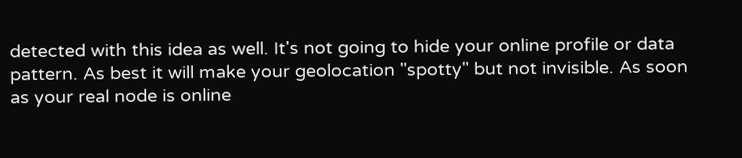detected with this idea as well. It's not going to hide your online profile or data pattern. As best it will make your geolocation "spotty" but not invisible. As soon as your real node is online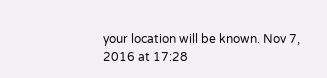your location will be known. Nov 7, 2016 at 17:28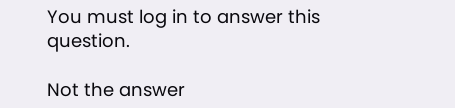You must log in to answer this question.

Not the answer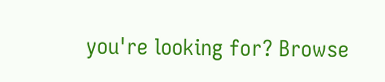you're looking for? Browse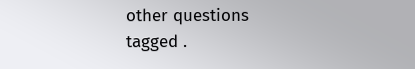other questions tagged .